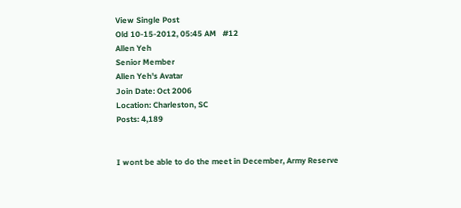View Single Post
Old 10-15-2012, 05:45 AM   #12
Allen Yeh
Senior Member
Allen Yeh's Avatar
Join Date: Oct 2006
Location: Charleston, SC
Posts: 4,189


I wont be able to do the meet in December, Army Reserve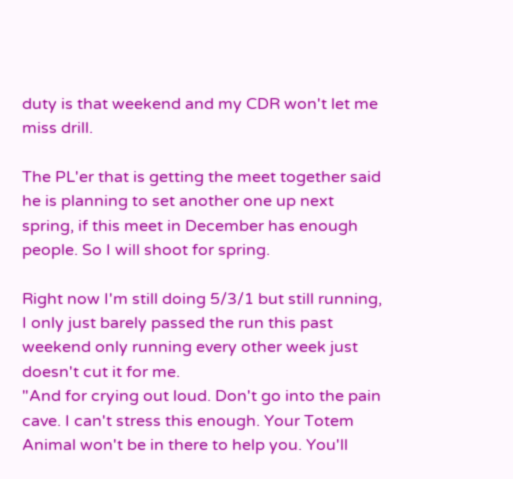duty is that weekend and my CDR won't let me miss drill.

The PL'er that is getting the meet together said he is planning to set another one up next spring, if this meet in December has enough people. So I will shoot for spring.

Right now I'm still doing 5/3/1 but still running, I only just barely passed the run this past weekend only running every other week just doesn't cut it for me.
"And for crying out loud. Don't go into the pain cave. I can't stress this enough. Your Totem Animal won't be in there to help you. You'll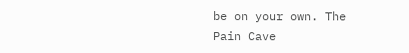be on your own. The Pain Cave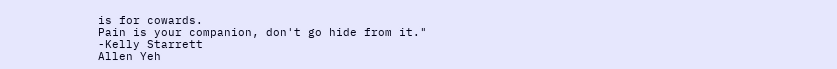is for cowards.
Pain is your companion, don't go hide from it."
-Kelly Starrett
Allen Yeh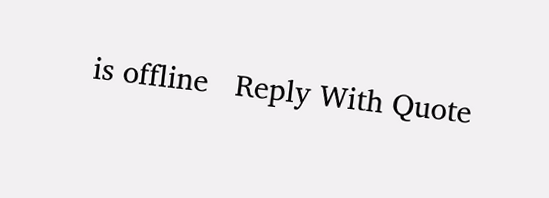is offline   Reply With Quote